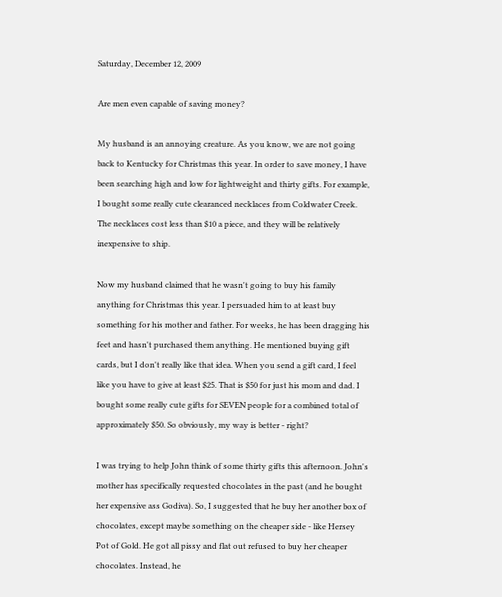Saturday, December 12, 2009

Are men even capable of saving money?

My husband is an annoying creature. As you know, we are not going back to Kentucky for Christmas this year. In order to save money, I have been searching high and low for lightweight and thirty gifts. For example, I bought some really cute clearanced necklaces from Coldwater Creek. The necklaces cost less than $10 a piece, and they will be relatively inexpensive to ship.

Now my husband claimed that he wasn't going to buy his family anything for Christmas this year. I persuaded him to at least buy something for his mother and father. For weeks, he has been dragging his feet and hasn't purchased them anything. He mentioned buying gift cards, but I don't really like that idea. When you send a gift card, I feel like you have to give at least $25. That is $50 for just his mom and dad. I bought some really cute gifts for SEVEN people for a combined total of approximately $50. So obviously, my way is better - right?

I was trying to help John think of some thirty gifts this afternoon. John's mother has specifically requested chocolates in the past (and he bought her expensive ass Godiva). So, I suggested that he buy her another box of chocolates, except maybe something on the cheaper side - like Hersey Pot of Gold. He got all pissy and flat out refused to buy her cheaper chocolates. Instead, he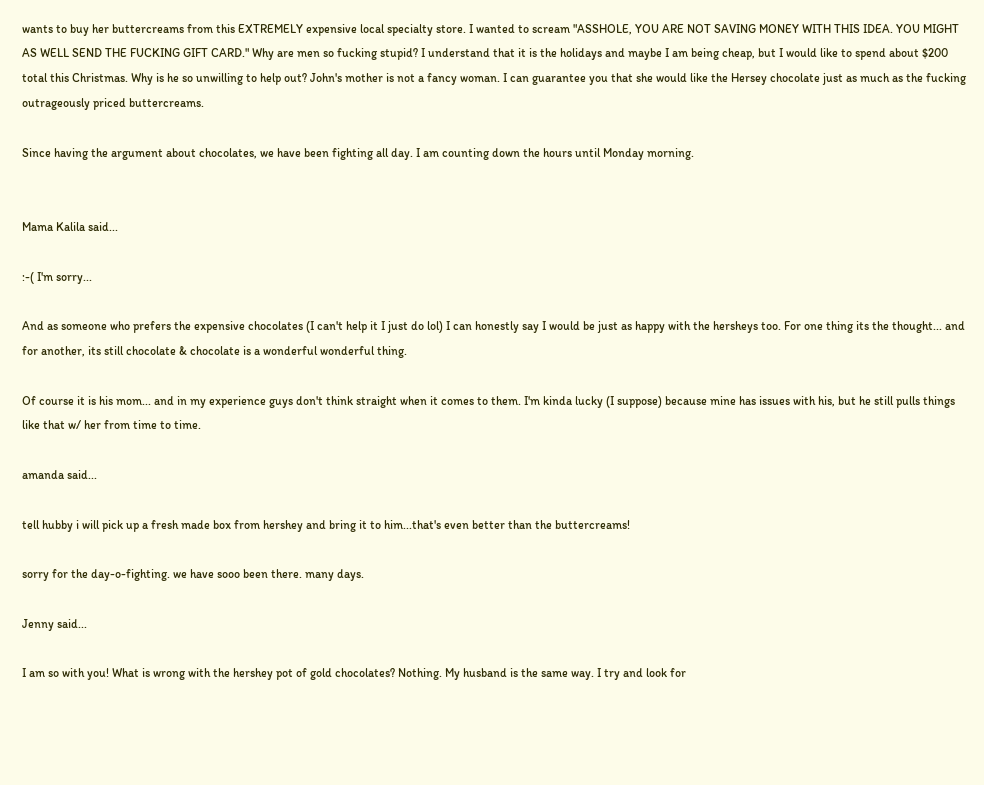wants to buy her buttercreams from this EXTREMELY expensive local specialty store. I wanted to scream "ASSHOLE, YOU ARE NOT SAVING MONEY WITH THIS IDEA. YOU MIGHT AS WELL SEND THE FUCKING GIFT CARD." Why are men so fucking stupid? I understand that it is the holidays and maybe I am being cheap, but I would like to spend about $200 total this Christmas. Why is he so unwilling to help out? John's mother is not a fancy woman. I can guarantee you that she would like the Hersey chocolate just as much as the fucking outrageously priced buttercreams.

Since having the argument about chocolates, we have been fighting all day. I am counting down the hours until Monday morning.


Mama Kalila said...

:-( I'm sorry...

And as someone who prefers the expensive chocolates (I can't help it I just do lol) I can honestly say I would be just as happy with the hersheys too. For one thing its the thought... and for another, its still chocolate & chocolate is a wonderful wonderful thing.

Of course it is his mom... and in my experience guys don't think straight when it comes to them. I'm kinda lucky (I suppose) because mine has issues with his, but he still pulls things like that w/ her from time to time.

amanda said...

tell hubby i will pick up a fresh made box from hershey and bring it to him...that's even better than the buttercreams!

sorry for the day-o-fighting. we have sooo been there. many days.

Jenny said...

I am so with you! What is wrong with the hershey pot of gold chocolates? Nothing. My husband is the same way. I try and look for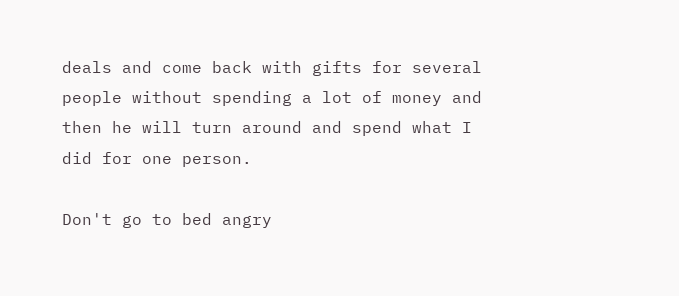deals and come back with gifts for several people without spending a lot of money and then he will turn around and spend what I did for one person.

Don't go to bed angry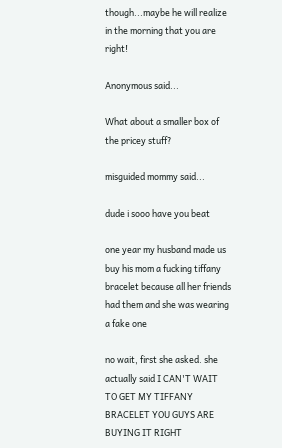though...maybe he will realize in the morning that you are right!

Anonymous said...

What about a smaller box of the pricey stuff?

misguided mommy said...

dude i sooo have you beat

one year my husband made us buy his mom a fucking tiffany bracelet because all her friends had them and she was wearing a fake one

no wait, first she asked. she actually said I CAN'T WAIT TO GET MY TIFFANY BRACELET YOU GUYS ARE BUYING IT RIGHT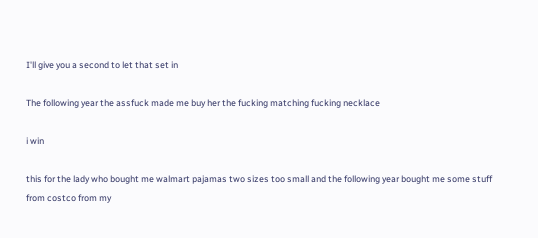I'll give you a second to let that set in

The following year the assfuck made me buy her the fucking matching fucking necklace

i win

this for the lady who bought me walmart pajamas two sizes too small and the following year bought me some stuff from costco from my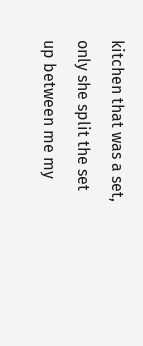kitchen that was a set, only she split the set up between me my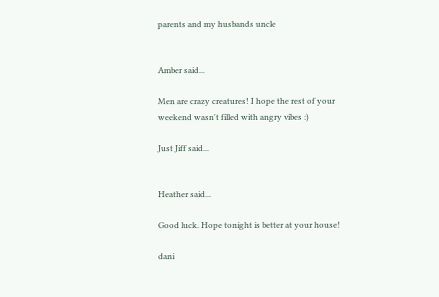parents and my husbands uncle


Amber said...

Men are crazy creatures! I hope the rest of your weekend wasn't filled with angry vibes :)

Just Jiff said...


Heather said...

Good luck. Hope tonight is better at your house!

dani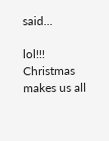said...

lol!!! Christmas makes us all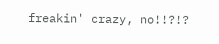freakin' crazy, no!!?!?